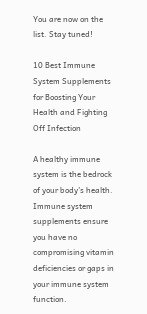You are now on the list. Stay tuned!

10 Best Immune System Supplements for Boosting Your Health and Fighting Off Infection

A healthy immune system is the bedrock of your body’s health. Immune system supplements ensure you have no compromising vitamin deficiencies or gaps in your immune system function.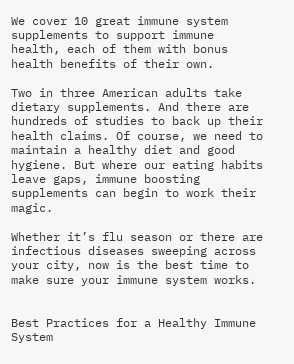We cover 10 great immune system supplements to support immune health, each of them with bonus health benefits of their own.

Two in three American adults take dietary supplements. And there are hundreds of studies to back up their health claims. Of course, we need to maintain a healthy diet and good hygiene. But where our eating habits leave gaps, immune boosting supplements can begin to work their magic.

Whether it’s flu season or there are infectious diseases sweeping across your city, now is the best time to make sure your immune system works.


Best Practices for a Healthy Immune System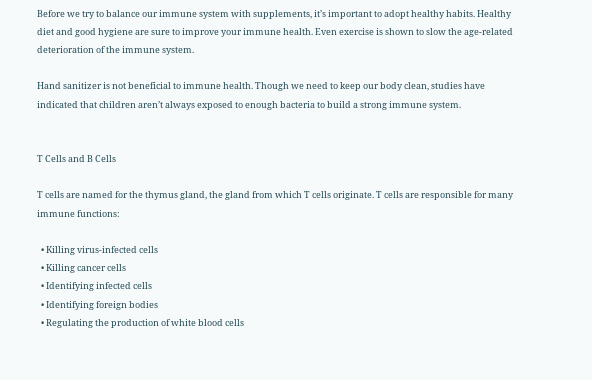Before we try to balance our immune system with supplements, it’s important to adopt healthy habits. Healthy diet and good hygiene are sure to improve your immune health. Even exercise is shown to slow the age-related deterioration of the immune system.

Hand sanitizer is not beneficial to immune health. Though we need to keep our body clean, studies have indicated that children aren’t always exposed to enough bacteria to build a strong immune system.


T Cells and B Cells

T cells are named for the thymus gland, the gland from which T cells originate. T cells are responsible for many immune functions:

  • Killing virus-infected cells
  • Killing cancer cells
  • Identifying infected cells
  • Identifying foreign bodies
  • Regulating the production of white blood cells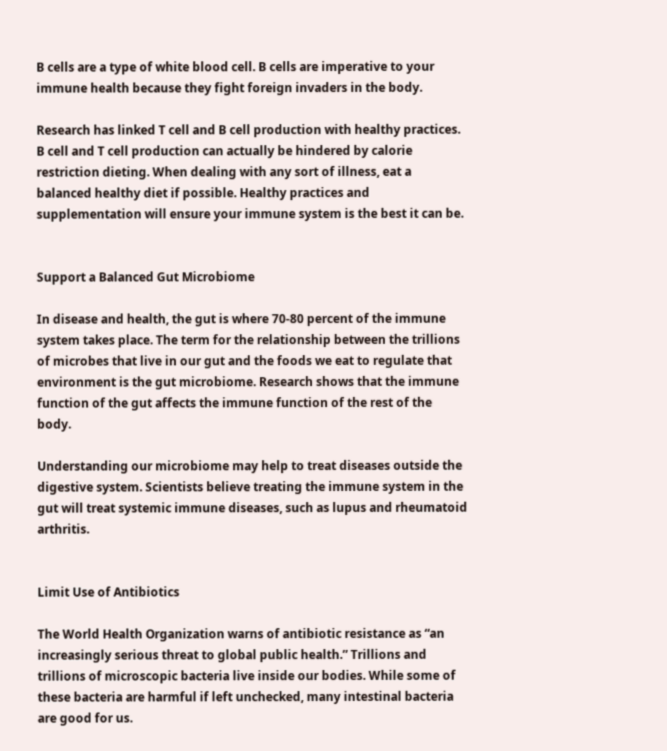B cells are a type of white blood cell. B cells are imperative to your immune health because they fight foreign invaders in the body.

Research has linked T cell and B cell production with healthy practices. B cell and T cell production can actually be hindered by calorie restriction dieting. When dealing with any sort of illness, eat a balanced healthy diet if possible. Healthy practices and supplementation will ensure your immune system is the best it can be.


Support a Balanced Gut Microbiome

In disease and health, the gut is where 70-80 percent of the immune system takes place. The term for the relationship between the trillions of microbes that live in our gut and the foods we eat to regulate that environment is the gut microbiome. Research shows that the immune function of the gut affects the immune function of the rest of the body.

Understanding our microbiome may help to treat diseases outside the digestive system. Scientists believe treating the immune system in the gut will treat systemic immune diseases, such as lupus and rheumatoid arthritis.


Limit Use of Antibiotics

The World Health Organization warns of antibiotic resistance as “an increasingly serious threat to global public health.” Trillions and trillions of microscopic bacteria live inside our bodies. While some of these bacteria are harmful if left unchecked, many intestinal bacteria are good for us.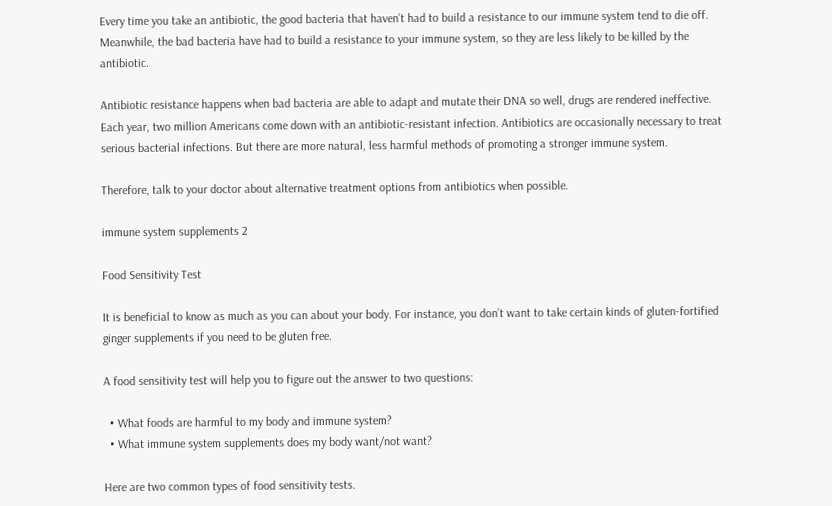Every time you take an antibiotic, the good bacteria that haven’t had to build a resistance to our immune system tend to die off. Meanwhile, the bad bacteria have had to build a resistance to your immune system, so they are less likely to be killed by the antibiotic.

Antibiotic resistance happens when bad bacteria are able to adapt and mutate their DNA so well, drugs are rendered ineffective. Each year, two million Americans come down with an antibiotic-resistant infection. Antibiotics are occasionally necessary to treat serious bacterial infections. But there are more natural, less harmful methods of promoting a stronger immune system.

Therefore, talk to your doctor about alternative treatment options from antibiotics when possible.

immune system supplements 2

Food Sensitivity Test

It is beneficial to know as much as you can about your body. For instance, you don’t want to take certain kinds of gluten-fortified ginger supplements if you need to be gluten free.

A food sensitivity test will help you to figure out the answer to two questions:

  • What foods are harmful to my body and immune system?
  • What immune system supplements does my body want/not want?

Here are two common types of food sensitivity tests.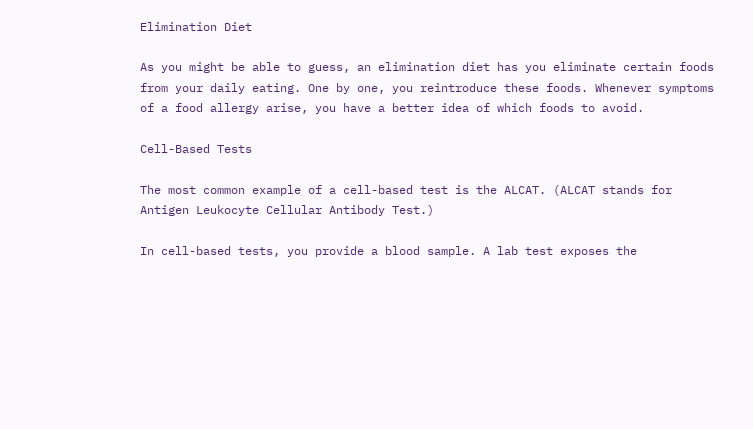Elimination Diet

As you might be able to guess, an elimination diet has you eliminate certain foods from your daily eating. One by one, you reintroduce these foods. Whenever symptoms of a food allergy arise, you have a better idea of which foods to avoid.

Cell-Based Tests

The most common example of a cell-based test is the ALCAT. (ALCAT stands for Antigen Leukocyte Cellular Antibody Test.)

In cell-based tests, you provide a blood sample. A lab test exposes the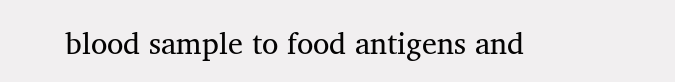blood sample to food antigens and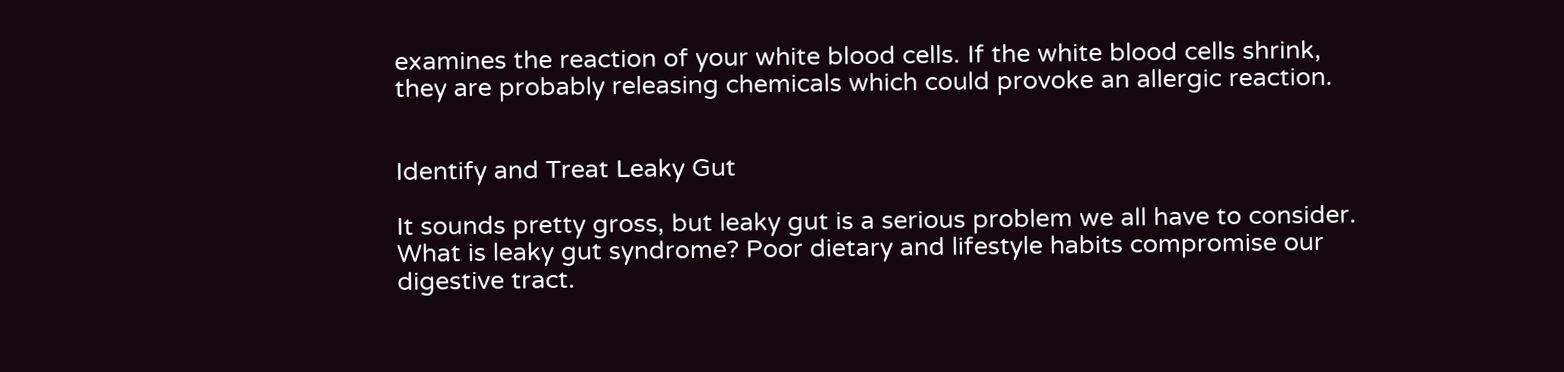examines the reaction of your white blood cells. If the white blood cells shrink, they are probably releasing chemicals which could provoke an allergic reaction.


Identify and Treat Leaky Gut

It sounds pretty gross, but leaky gut is a serious problem we all have to consider. What is leaky gut syndrome? Poor dietary and lifestyle habits compromise our digestive tract.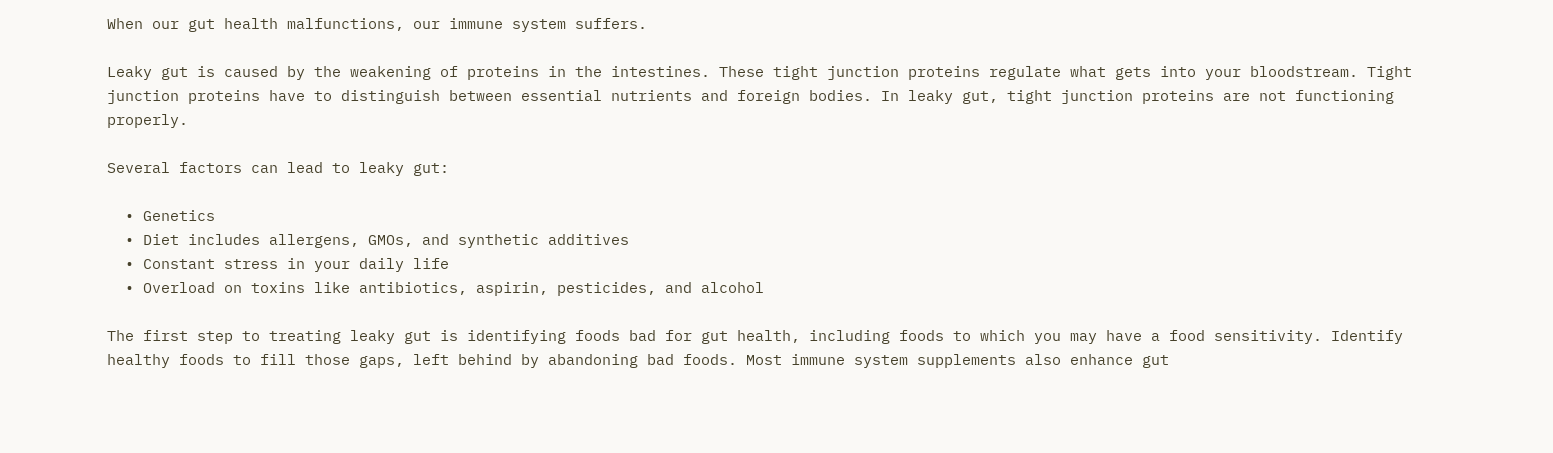When our gut health malfunctions, our immune system suffers.

Leaky gut is caused by the weakening of proteins in the intestines. These tight junction proteins regulate what gets into your bloodstream. Tight junction proteins have to distinguish between essential nutrients and foreign bodies. In leaky gut, tight junction proteins are not functioning properly.

Several factors can lead to leaky gut:

  • Genetics
  • Diet includes allergens, GMOs, and synthetic additives
  • Constant stress in your daily life
  • Overload on toxins like antibiotics, aspirin, pesticides, and alcohol

The first step to treating leaky gut is identifying foods bad for gut health, including foods to which you may have a food sensitivity. Identify healthy foods to fill those gaps, left behind by abandoning bad foods. Most immune system supplements also enhance gut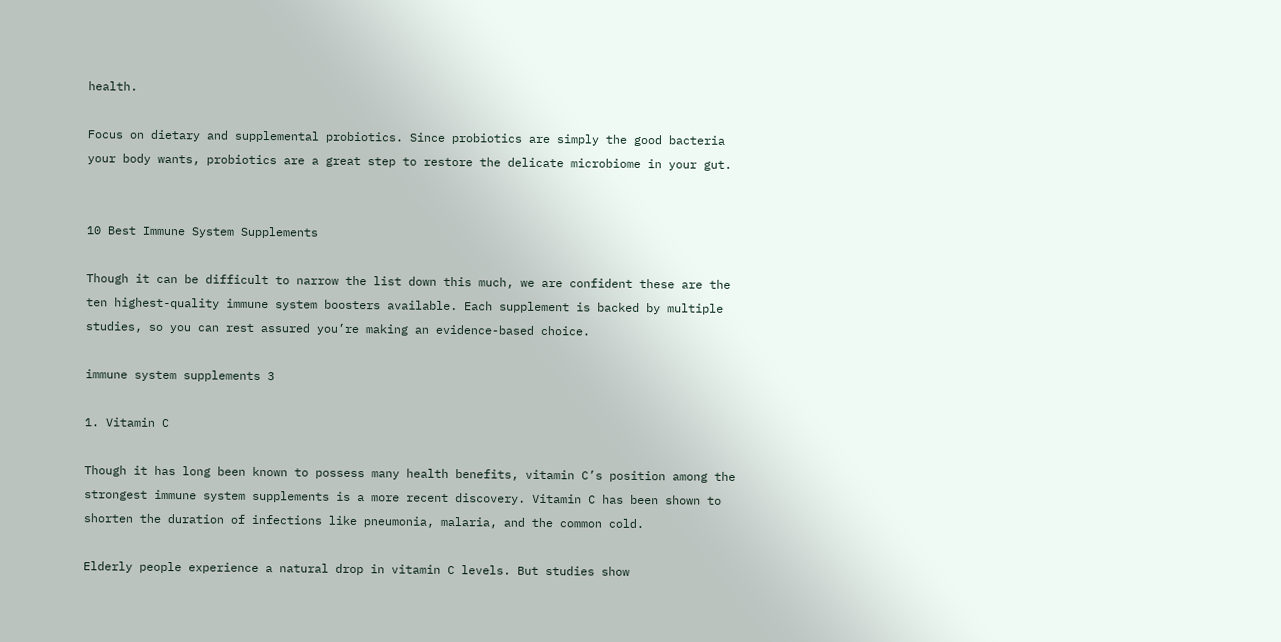health.

Focus on dietary and supplemental probiotics. Since probiotics are simply the good bacteria your body wants, probiotics are a great step to restore the delicate microbiome in your gut.


10 Best Immune System Supplements

Though it can be difficult to narrow the list down this much, we are confident these are the ten highest-quality immune system boosters available. Each supplement is backed by multiple studies, so you can rest assured you’re making an evidence-based choice.

immune system supplements 3

1. Vitamin C

Though it has long been known to possess many health benefits, vitamin C’s position among the strongest immune system supplements is a more recent discovery. Vitamin C has been shown to shorten the duration of infections like pneumonia, malaria, and the common cold.

Elderly people experience a natural drop in vitamin C levels. But studies show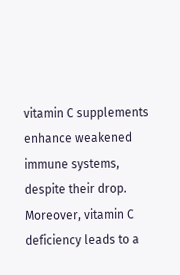vitamin C supplements enhance weakened immune systems, despite their drop. Moreover, vitamin C deficiency leads to a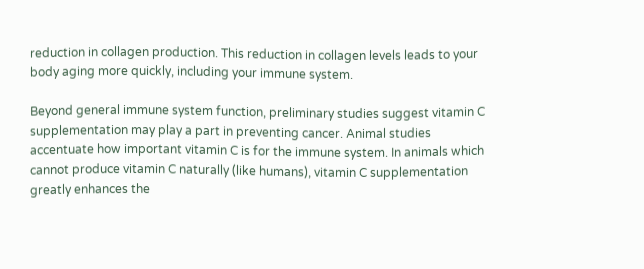reduction in collagen production. This reduction in collagen levels leads to your body aging more quickly, including your immune system.

Beyond general immune system function, preliminary studies suggest vitamin C supplementation may play a part in preventing cancer. Animal studies accentuate how important vitamin C is for the immune system. In animals which cannot produce vitamin C naturally (like humans), vitamin C supplementation greatly enhances the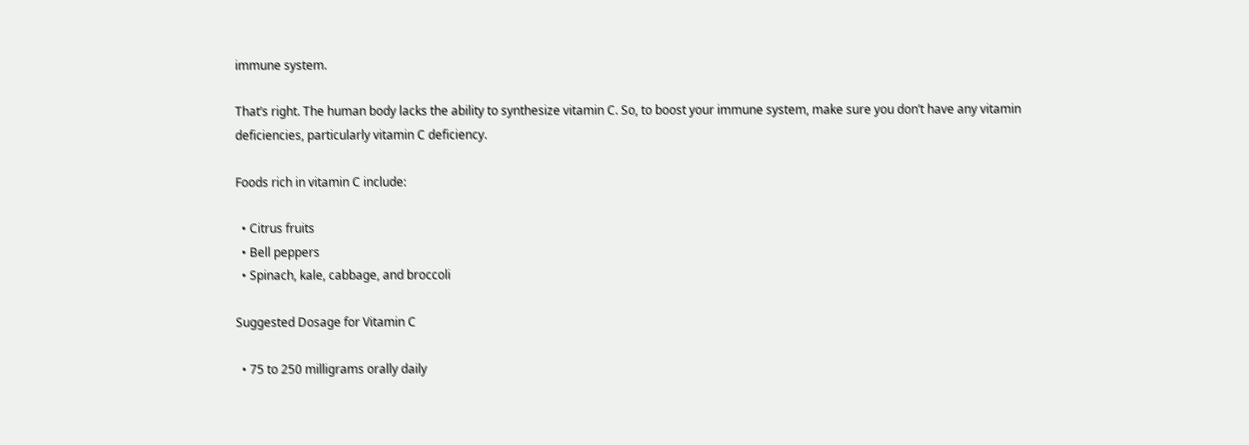immune system.

That’s right. The human body lacks the ability to synthesize vitamin C. So, to boost your immune system, make sure you don’t have any vitamin deficiencies, particularly vitamin C deficiency.

Foods rich in vitamin C include:

  • Citrus fruits
  • Bell peppers
  • Spinach, kale, cabbage, and broccoli

Suggested Dosage for Vitamin C

  • 75 to 250 milligrams orally daily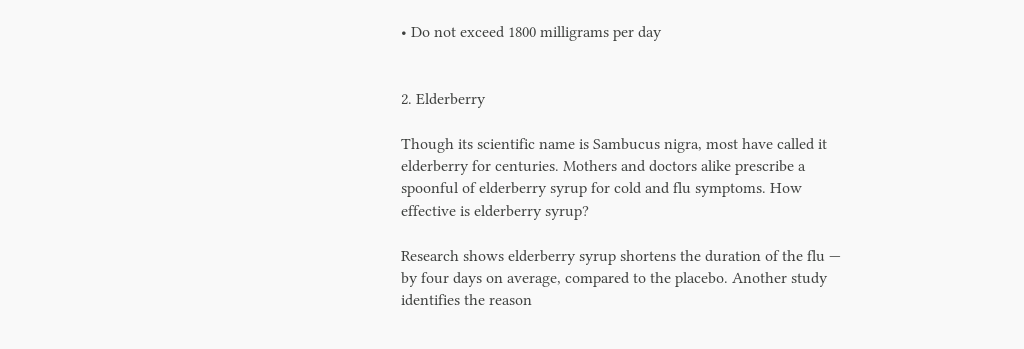• Do not exceed 1800 milligrams per day


2. Elderberry

Though its scientific name is Sambucus nigra, most have called it elderberry for centuries. Mothers and doctors alike prescribe a spoonful of elderberry syrup for cold and flu symptoms. How effective is elderberry syrup?

Research shows elderberry syrup shortens the duration of the flu — by four days on average, compared to the placebo. Another study identifies the reason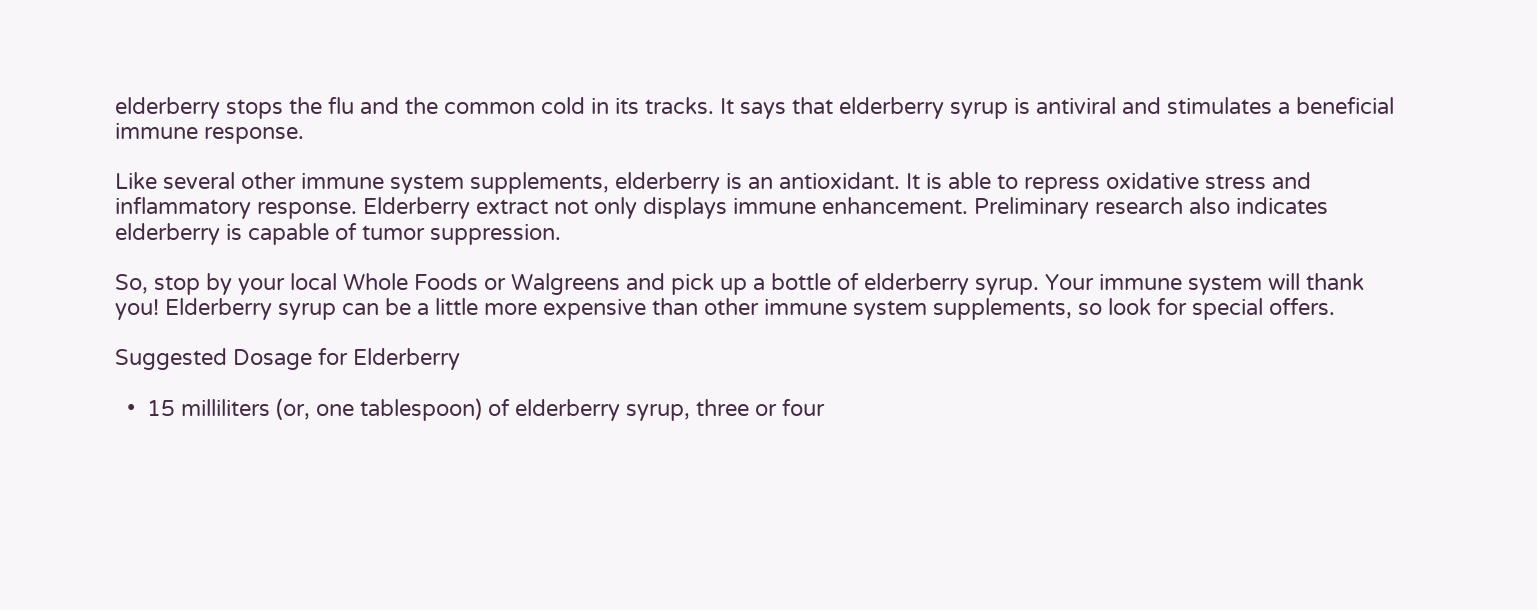elderberry stops the flu and the common cold in its tracks. It says that elderberry syrup is antiviral and stimulates a beneficial immune response.

Like several other immune system supplements, elderberry is an antioxidant. It is able to repress oxidative stress and inflammatory response. Elderberry extract not only displays immune enhancement. Preliminary research also indicates elderberry is capable of tumor suppression.

So, stop by your local Whole Foods or Walgreens and pick up a bottle of elderberry syrup. Your immune system will thank you! Elderberry syrup can be a little more expensive than other immune system supplements, so look for special offers.

Suggested Dosage for Elderberry

  •  15 milliliters (or, one tablespoon) of elderberry syrup, three or four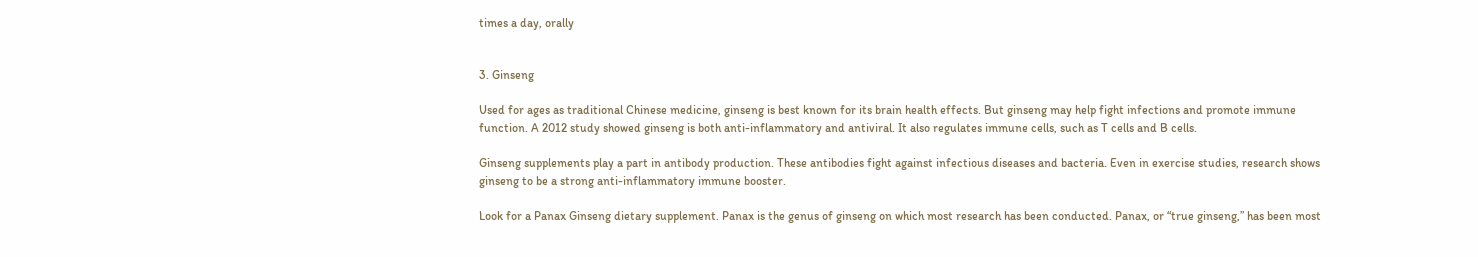times a day, orally


3. Ginseng

Used for ages as traditional Chinese medicine, ginseng is best known for its brain health effects. But ginseng may help fight infections and promote immune function. A 2012 study showed ginseng is both anti-inflammatory and antiviral. It also regulates immune cells, such as T cells and B cells.

Ginseng supplements play a part in antibody production. These antibodies fight against infectious diseases and bacteria. Even in exercise studies, research shows ginseng to be a strong anti-inflammatory immune booster.

Look for a Panax Ginseng dietary supplement. Panax is the genus of ginseng on which most research has been conducted. Panax, or “true ginseng,” has been most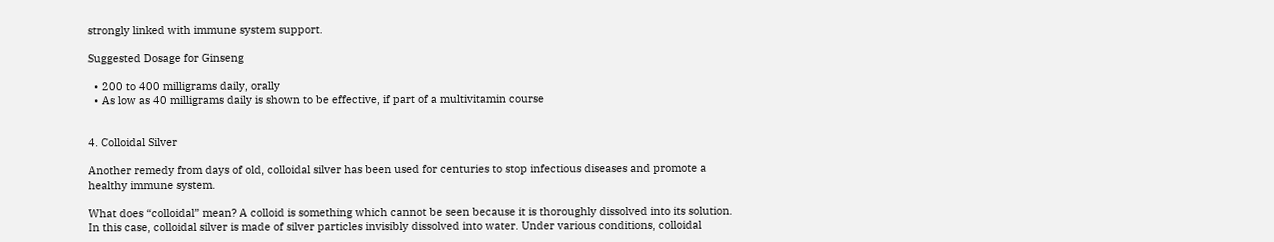strongly linked with immune system support.

Suggested Dosage for Ginseng

  • 200 to 400 milligrams daily, orally
  • As low as 40 milligrams daily is shown to be effective, if part of a multivitamin course


4. Colloidal Silver

Another remedy from days of old, colloidal silver has been used for centuries to stop infectious diseases and promote a healthy immune system.

What does “colloidal” mean? A colloid is something which cannot be seen because it is thoroughly dissolved into its solution. In this case, colloidal silver is made of silver particles invisibly dissolved into water. Under various conditions, colloidal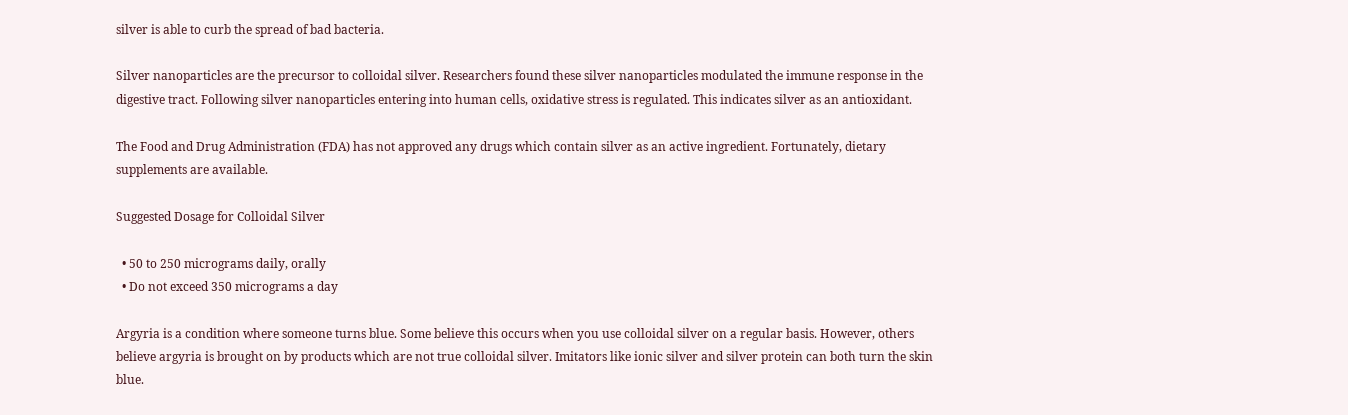silver is able to curb the spread of bad bacteria.

Silver nanoparticles are the precursor to colloidal silver. Researchers found these silver nanoparticles modulated the immune response in the digestive tract. Following silver nanoparticles entering into human cells, oxidative stress is regulated. This indicates silver as an antioxidant.

The Food and Drug Administration (FDA) has not approved any drugs which contain silver as an active ingredient. Fortunately, dietary supplements are available.

Suggested Dosage for Colloidal Silver

  • 50 to 250 micrograms daily, orally
  • Do not exceed 350 micrograms a day

Argyria is a condition where someone turns blue. Some believe this occurs when you use colloidal silver on a regular basis. However, others believe argyria is brought on by products which are not true colloidal silver. Imitators like ionic silver and silver protein can both turn the skin blue.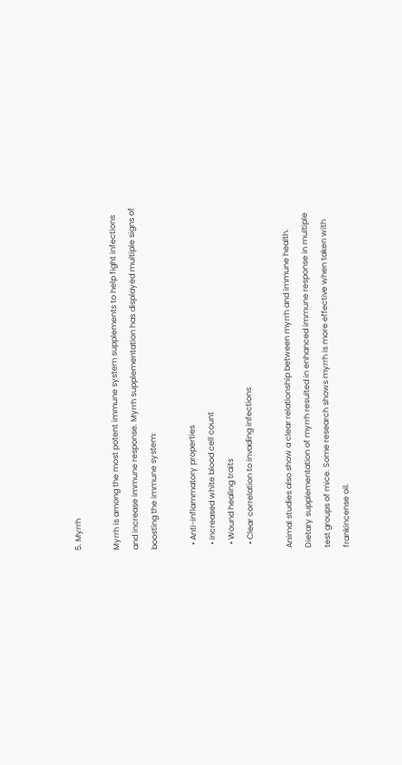5. Myrrh

Myrrh is among the most potent immune system supplements to help fight infections and increase immune response. Myrrh supplementation has displayed multiple signs of boosting the immune system:

  • Anti-inflammatory properties
  • Increased white blood cell count
  • Wound healing traits
  • Clear correlation to invading infections

Animal studies also show a clear relationship between myrrh and immune health. Dietary supplementation of myrrh resulted in enhanced immune response in multiple test groups of mice. Some research shows myrrh is more effective when taken with frankincense oil.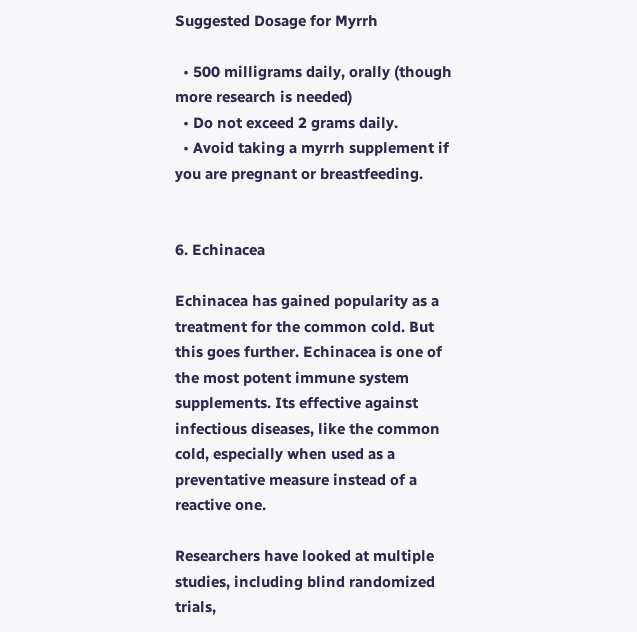Suggested Dosage for Myrrh

  • 500 milligrams daily, orally (though more research is needed)
  • Do not exceed 2 grams daily.
  • Avoid taking a myrrh supplement if you are pregnant or breastfeeding.


6. Echinacea

Echinacea has gained popularity as a treatment for the common cold. But this goes further. Echinacea is one of the most potent immune system supplements. Its effective against infectious diseases, like the common cold, especially when used as a preventative measure instead of a reactive one.

Researchers have looked at multiple studies, including blind randomized trials,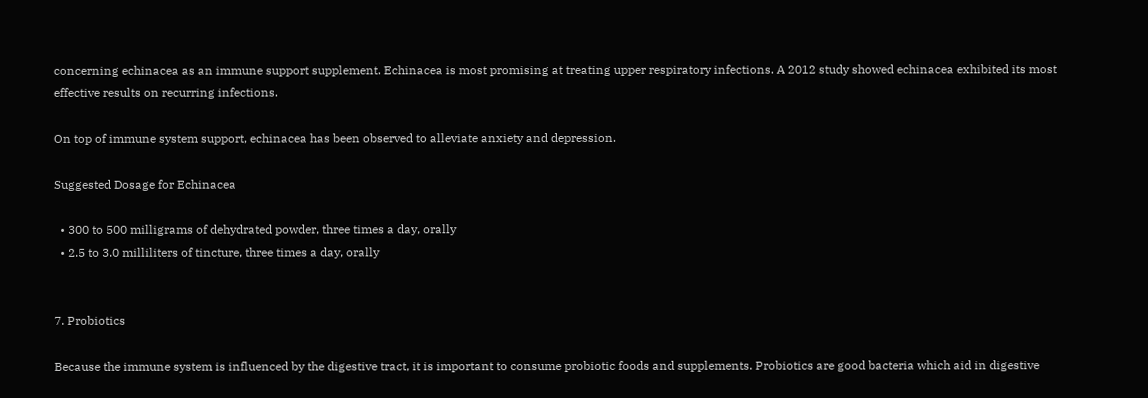concerning echinacea as an immune support supplement. Echinacea is most promising at treating upper respiratory infections. A 2012 study showed echinacea exhibited its most effective results on recurring infections.

On top of immune system support, echinacea has been observed to alleviate anxiety and depression.

Suggested Dosage for Echinacea

  • 300 to 500 milligrams of dehydrated powder, three times a day, orally
  • 2.5 to 3.0 milliliters of tincture, three times a day, orally


7. Probiotics

Because the immune system is influenced by the digestive tract, it is important to consume probiotic foods and supplements. Probiotics are good bacteria which aid in digestive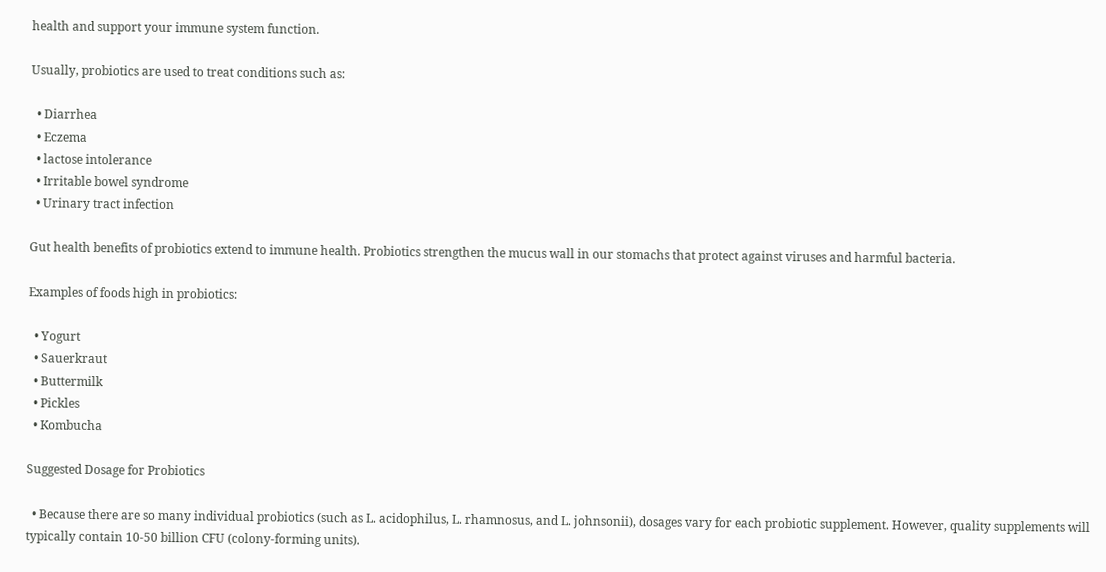health and support your immune system function.

Usually, probiotics are used to treat conditions such as:

  • Diarrhea
  • Eczema
  • lactose intolerance
  • Irritable bowel syndrome
  • Urinary tract infection

Gut health benefits of probiotics extend to immune health. Probiotics strengthen the mucus wall in our stomachs that protect against viruses and harmful bacteria.

Examples of foods high in probiotics:

  • Yogurt
  • Sauerkraut
  • Buttermilk
  • Pickles
  • Kombucha

Suggested Dosage for Probiotics

  • Because there are so many individual probiotics (such as L. acidophilus, L. rhamnosus, and L. johnsonii), dosages vary for each probiotic supplement. However, quality supplements will typically contain 10-50 billion CFU (colony-forming units).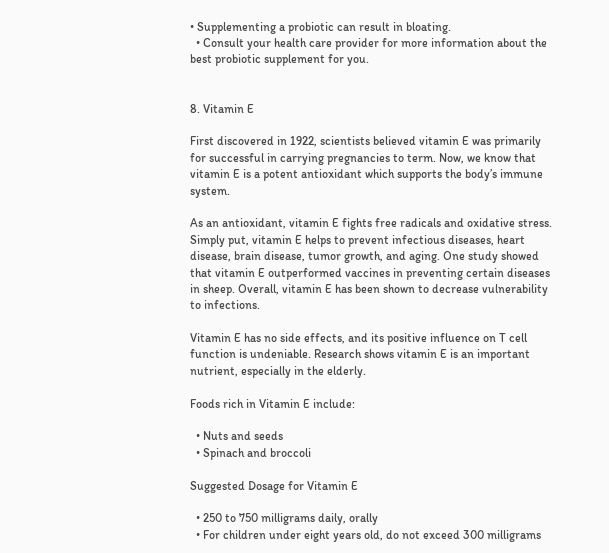• Supplementing a probiotic can result in bloating.
  • Consult your health care provider for more information about the best probiotic supplement for you.


8. Vitamin E

First discovered in 1922, scientists believed vitamin E was primarily for successful in carrying pregnancies to term. Now, we know that vitamin E is a potent antioxidant which supports the body’s immune system.

As an antioxidant, vitamin E fights free radicals and oxidative stress. Simply put, vitamin E helps to prevent infectious diseases, heart disease, brain disease, tumor growth, and aging. One study showed that vitamin E outperformed vaccines in preventing certain diseases in sheep. Overall, vitamin E has been shown to decrease vulnerability to infections.

Vitamin E has no side effects, and its positive influence on T cell function is undeniable. Research shows vitamin E is an important nutrient, especially in the elderly.

Foods rich in Vitamin E include:

  • Nuts and seeds
  • Spinach and broccoli

Suggested Dosage for Vitamin E

  • 250 to 750 milligrams daily, orally
  • For children under eight years old, do not exceed 300 milligrams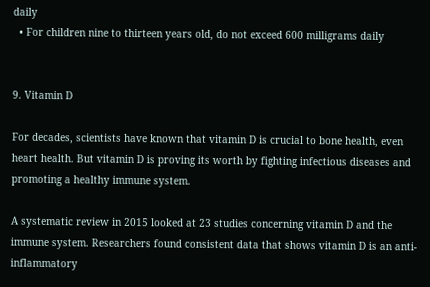daily
  • For children nine to thirteen years old, do not exceed 600 milligrams daily


9. Vitamin D

For decades, scientists have known that vitamin D is crucial to bone health, even heart health. But vitamin D is proving its worth by fighting infectious diseases and promoting a healthy immune system.

A systematic review in 2015 looked at 23 studies concerning vitamin D and the immune system. Researchers found consistent data that shows vitamin D is an anti-inflammatory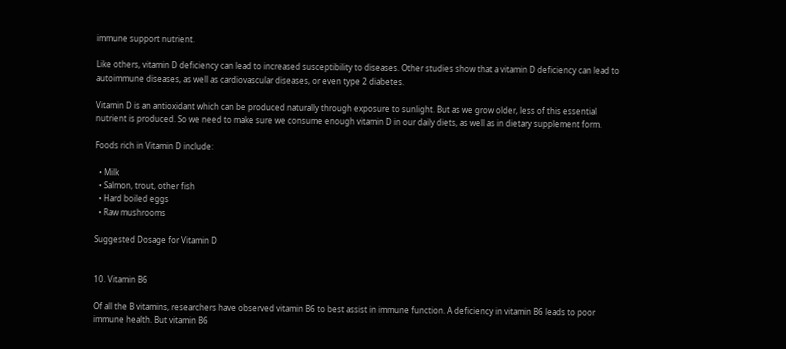immune support nutrient.

Like others, vitamin D deficiency can lead to increased susceptibility to diseases. Other studies show that a vitamin D deficiency can lead to autoimmune diseases, as well as cardiovascular diseases, or even type 2 diabetes.

Vitamin D is an antioxidant which can be produced naturally through exposure to sunlight. But as we grow older, less of this essential nutrient is produced. So we need to make sure we consume enough vitamin D in our daily diets, as well as in dietary supplement form.

Foods rich in Vitamin D include:

  • Milk
  • Salmon, trout, other fish
  • Hard boiled eggs
  • Raw mushrooms

Suggested Dosage for Vitamin D


10. Vitamin B6

Of all the B vitamins, researchers have observed vitamin B6 to best assist in immune function. A deficiency in vitamin B6 leads to poor immune health. But vitamin B6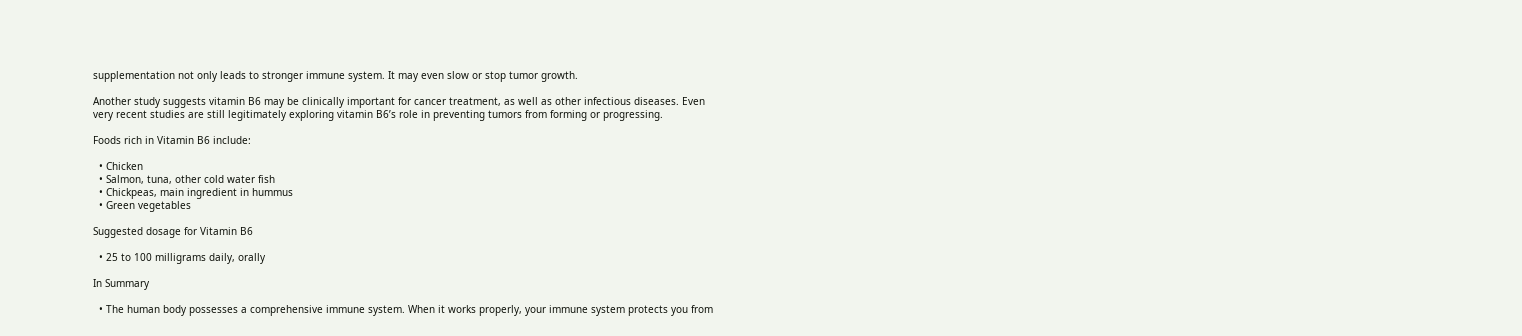supplementation not only leads to stronger immune system. It may even slow or stop tumor growth.

Another study suggests vitamin B6 may be clinically important for cancer treatment, as well as other infectious diseases. Even very recent studies are still legitimately exploring vitamin B6’s role in preventing tumors from forming or progressing.

Foods rich in Vitamin B6 include:

  • Chicken
  • Salmon, tuna, other cold water fish
  • Chickpeas, main ingredient in hummus
  • Green vegetables

Suggested dosage for Vitamin B6

  • 25 to 100 milligrams daily, orally

In Summary

  • The human body possesses a comprehensive immune system. When it works properly, your immune system protects you from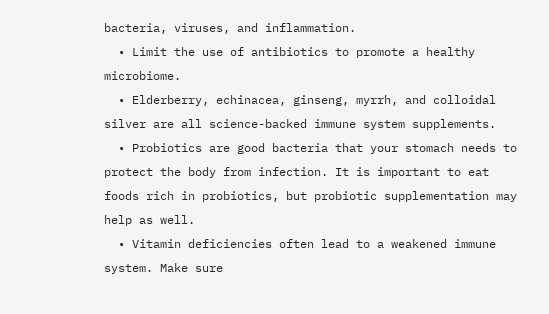bacteria, viruses, and inflammation.
  • Limit the use of antibiotics to promote a healthy microbiome.
  • Elderberry, echinacea, ginseng, myrrh, and colloidal silver are all science-backed immune system supplements.
  • Probiotics are good bacteria that your stomach needs to protect the body from infection. It is important to eat foods rich in probiotics, but probiotic supplementation may help as well.
  • Vitamin deficiencies often lead to a weakened immune system. Make sure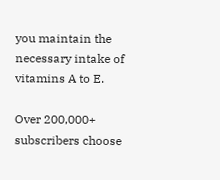you maintain the necessary intake of vitamins A to E.

Over 200,000+ subscribers choose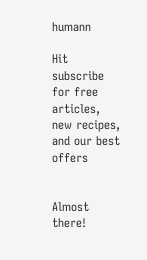humann

Hit subscribe for free articles, new recipes, and our best offers


Almost there!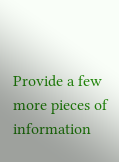Provide a few more pieces of information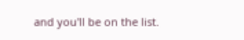and you'll be on the list.